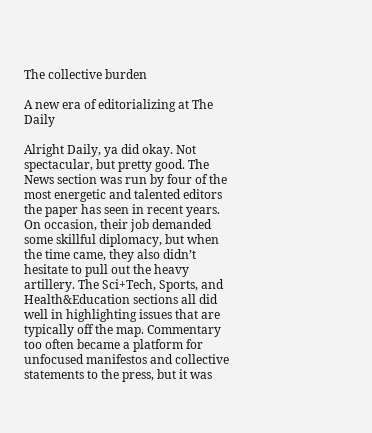The collective burden

A new era of editorializing at The Daily

Alright Daily, ya did okay. Not spectacular, but pretty good. The News section was run by four of the most energetic and talented editors the paper has seen in recent years. On occasion, their job demanded some skillful diplomacy, but when the time came, they also didn’t hesitate to pull out the heavy artillery. The Sci+Tech, Sports, and Health&Education sections all did well in highlighting issues that are typically off the map. Commentary too often became a platform for unfocused manifestos and collective statements to the press, but it was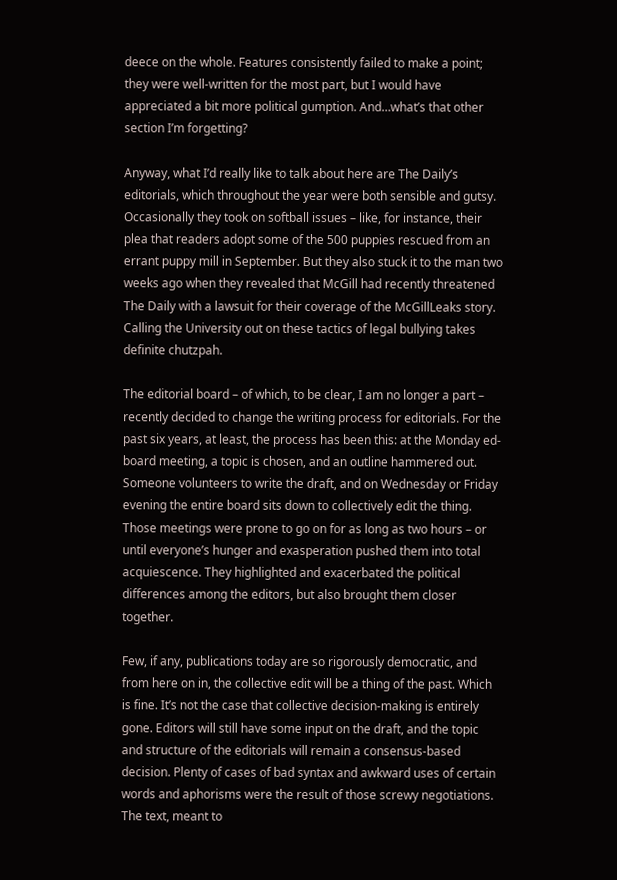deece on the whole. Features consistently failed to make a point; they were well-written for the most part, but I would have appreciated a bit more political gumption. And…what’s that other section I’m forgetting?

Anyway, what I’d really like to talk about here are The Daily’s editorials, which throughout the year were both sensible and gutsy. Occasionally they took on softball issues – like, for instance, their plea that readers adopt some of the 500 puppies rescued from an errant puppy mill in September. But they also stuck it to the man two weeks ago when they revealed that McGill had recently threatened The Daily with a lawsuit for their coverage of the McGillLeaks story. Calling the University out on these tactics of legal bullying takes definite chutzpah.

The editorial board – of which, to be clear, I am no longer a part – recently decided to change the writing process for editorials. For the past six years, at least, the process has been this: at the Monday ed-board meeting, a topic is chosen, and an outline hammered out. Someone volunteers to write the draft, and on Wednesday or Friday evening the entire board sits down to collectively edit the thing. Those meetings were prone to go on for as long as two hours – or until everyone’s hunger and exasperation pushed them into total acquiescence. They highlighted and exacerbated the political differences among the editors, but also brought them closer together.

Few, if any, publications today are so rigorously democratic, and from here on in, the collective edit will be a thing of the past. Which is fine. It’s not the case that collective decision-making is entirely gone. Editors will still have some input on the draft, and the topic and structure of the editorials will remain a consensus-based decision. Plenty of cases of bad syntax and awkward uses of certain words and aphorisms were the result of those screwy negotiations. The text, meant to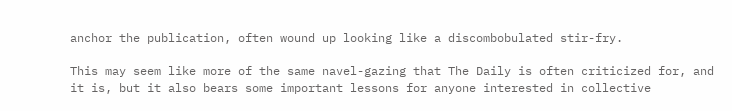anchor the publication, often wound up looking like a discombobulated stir-fry.

This may seem like more of the same navel-gazing that The Daily is often criticized for, and it is, but it also bears some important lessons for anyone interested in collective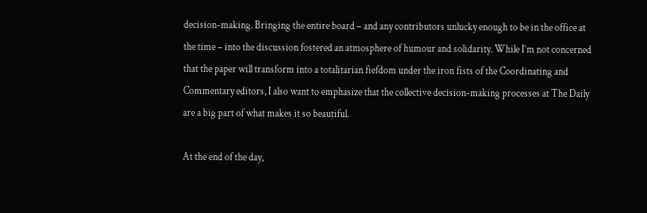decision-making. Bringing the entire board – and any contributors unlucky enough to be in the office at the time – into the discussion fostered an atmosphere of humour and solidarity. While I’m not concerned that the paper will transform into a totalitarian fiefdom under the iron fists of the Coordinating and Commentary editors, I also want to emphasize that the collective decision-making processes at The Daily are a big part of what makes it so beautiful.

At the end of the day,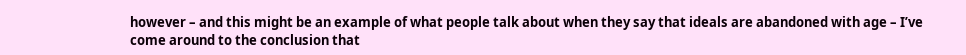however – and this might be an example of what people talk about when they say that ideals are abandoned with age – I’ve come around to the conclusion that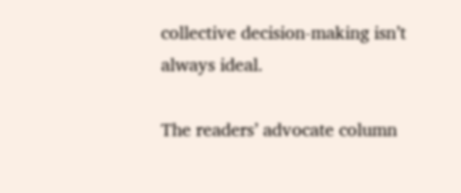collective decision-making isn’t always ideal.

The readers’ advocate column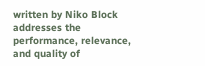written by Niko Block addresses the performance, relevance, and quality of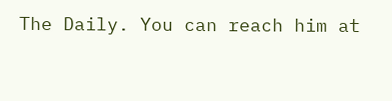The Daily. You can reach him at